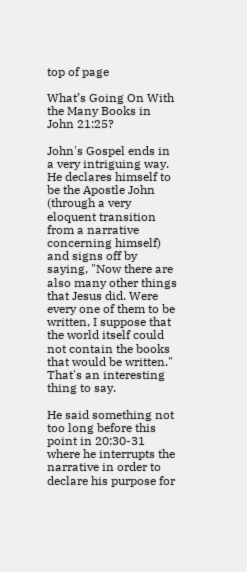top of page

What’s Going On With the Many Books in John 21:25?

John's Gospel ends in a very intriguing way. He declares himself to be the Apostle John (through a very eloquent transition from a narrative concerning himself) and signs off by saying, "Now there are also many other things that Jesus did. Were every one of them to be written, I suppose that the world itself could not contain the books that would be written." That's an interesting thing to say.

He said something not too long before this point in 20:30-31 where he interrupts the narrative in order to declare his purpose for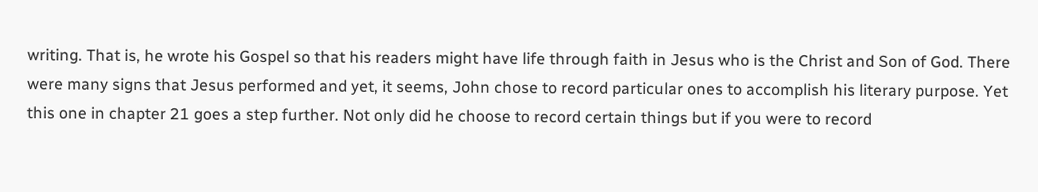writing. That is, he wrote his Gospel so that his readers might have life through faith in Jesus who is the Christ and Son of God. There were many signs that Jesus performed and yet, it seems, John chose to record particular ones to accomplish his literary purpose. Yet this one in chapter 21 goes a step further. Not only did he choose to record certain things but if you were to record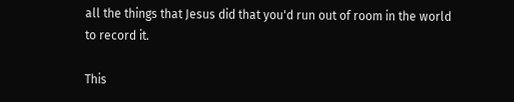all the things that Jesus did that you'd run out of room in the world to record it.

This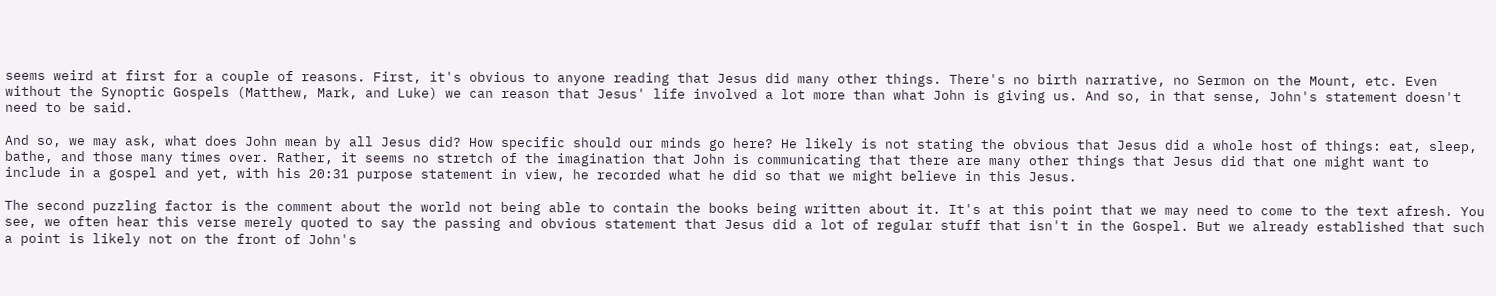seems weird at first for a couple of reasons. First, it's obvious to anyone reading that Jesus did many other things. There's no birth narrative, no Sermon on the Mount, etc. Even without the Synoptic Gospels (Matthew, Mark, and Luke) we can reason that Jesus' life involved a lot more than what John is giving us. And so, in that sense, John's statement doesn't need to be said.

And so, we may ask, what does John mean by all Jesus did? How specific should our minds go here? He likely is not stating the obvious that Jesus did a whole host of things: eat, sleep, bathe, and those many times over. Rather, it seems no stretch of the imagination that John is communicating that there are many other things that Jesus did that one might want to include in a gospel and yet, with his 20:31 purpose statement in view, he recorded what he did so that we might believe in this Jesus.

The second puzzling factor is the comment about the world not being able to contain the books being written about it. It's at this point that we may need to come to the text afresh. You see, we often hear this verse merely quoted to say the passing and obvious statement that Jesus did a lot of regular stuff that isn't in the Gospel. But we already established that such a point is likely not on the front of John's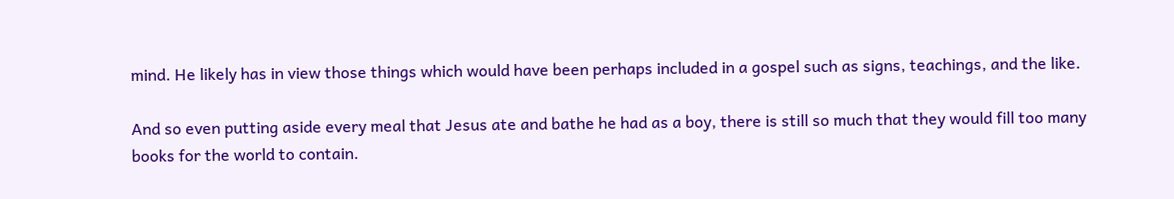mind. He likely has in view those things which would have been perhaps included in a gospel such as signs, teachings, and the like.

And so even putting aside every meal that Jesus ate and bathe he had as a boy, there is still so much that they would fill too many books for the world to contain.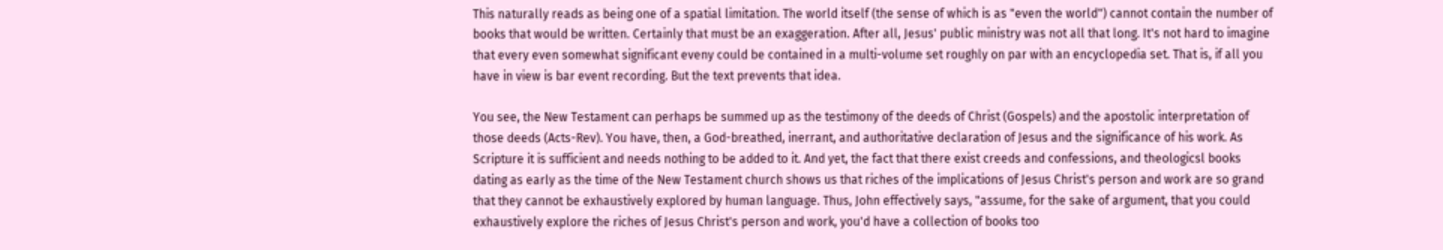This naturally reads as being one of a spatial limitation. The world itself (the sense of which is as "even the world") cannot contain the number of books that would be written. Certainly that must be an exaggeration. After all, Jesus' public ministry was not all that long. It's not hard to imagine that every even somewhat significant eveny could be contained in a multi-volume set roughly on par with an encyclopedia set. That is, if all you have in view is bar event recording. But the text prevents that idea.

You see, the New Testament can perhaps be summed up as the testimony of the deeds of Christ (Gospels) and the apostolic interpretation of those deeds (Acts-Rev). You have, then, a God-breathed, inerrant, and authoritative declaration of Jesus and the significance of his work. As Scripture it is sufficient and needs nothing to be added to it. And yet, the fact that there exist creeds and confessions, and theologicsl books dating as early as the time of the New Testament church shows us that riches of the implications of Jesus Christ's person and work are so grand that they cannot be exhaustively explored by human language. Thus, John effectively says, "assume, for the sake of argument, that you could exhaustively explore the riches of Jesus Christ's person and work, you'd have a collection of books too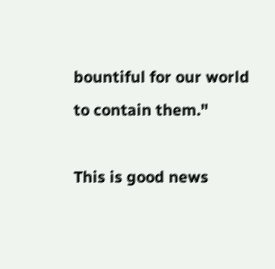bountiful for our world to contain them."

This is good news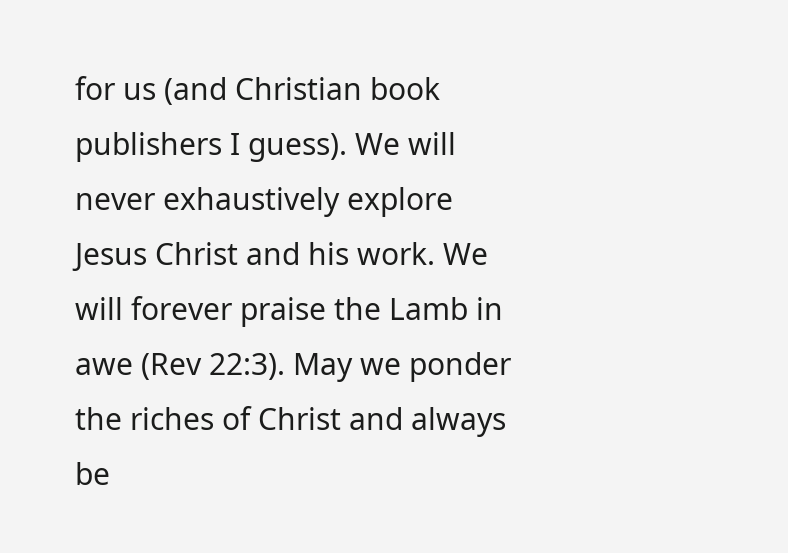for us (and Christian book publishers I guess). We will never exhaustively explore Jesus Christ and his work. We will forever praise the Lamb in awe (Rev 22:3). May we ponder the riches of Christ and always be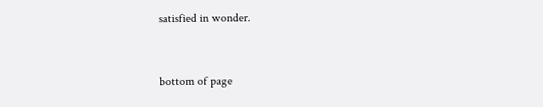satisfied in wonder.


bottom of page